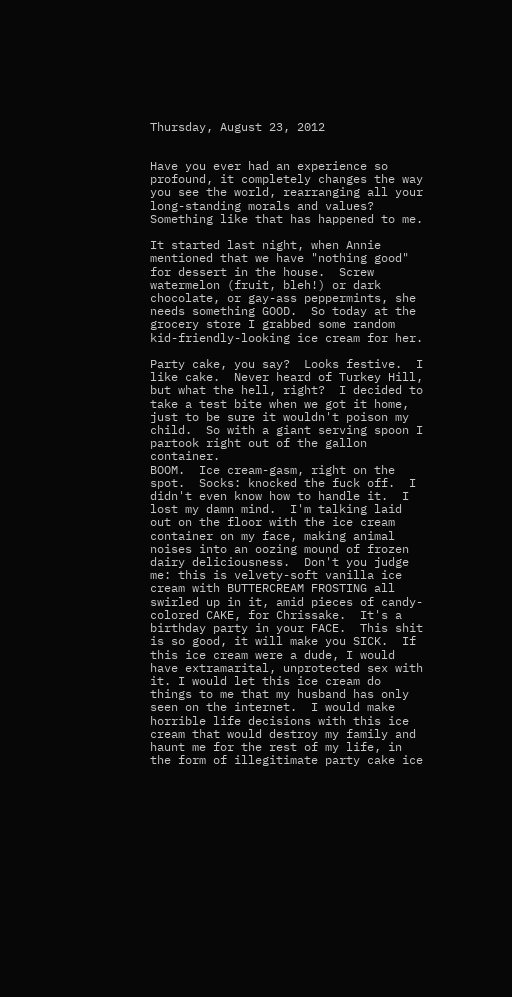Thursday, August 23, 2012


Have you ever had an experience so profound, it completely changes the way you see the world, rearranging all your long-standing morals and values?  Something like that has happened to me.

It started last night, when Annie mentioned that we have "nothing good" for dessert in the house.  Screw watermelon (fruit, bleh!) or dark chocolate, or gay-ass peppermints, she needs something GOOD.  So today at the grocery store I grabbed some random kid-friendly-looking ice cream for her.

Party cake, you say?  Looks festive.  I like cake.  Never heard of Turkey Hill, but what the hell, right?  I decided to take a test bite when we got it home, just to be sure it wouldn't poison my child.  So with a giant serving spoon I partook right out of the gallon container.
BOOM.  Ice cream-gasm, right on the spot.  Socks: knocked the fuck off.  I didn't even know how to handle it.  I lost my damn mind.  I'm talking laid out on the floor with the ice cream container on my face, making animal noises into an oozing mound of frozen dairy deliciousness.  Don't you judge me: this is velvety-soft vanilla ice cream with BUTTERCREAM FROSTING all swirled up in it, amid pieces of candy-colored CAKE, for Chrissake.  It's a birthday party in your FACE.  This shit is so good, it will make you SICK.  If this ice cream were a dude, I would have extramarital, unprotected sex with it. I would let this ice cream do things to me that my husband has only seen on the internet.  I would make horrible life decisions with this ice cream that would destroy my family and haunt me for the rest of my life, in the form of illegitimate party cake ice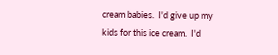cream babies.  I'd give up my kids for this ice cream.  I'd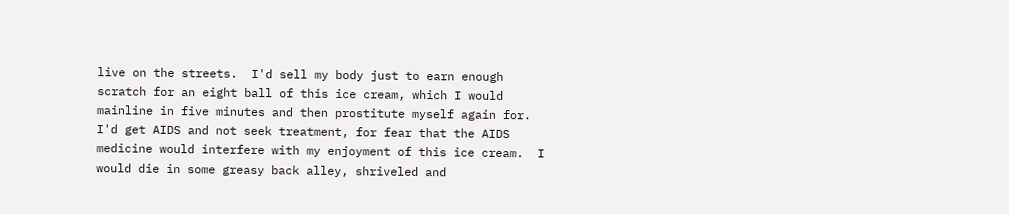live on the streets.  I'd sell my body just to earn enough scratch for an eight ball of this ice cream, which I would mainline in five minutes and then prostitute myself again for.  I'd get AIDS and not seek treatment, for fear that the AIDS medicine would interfere with my enjoyment of this ice cream.  I would die in some greasy back alley, shriveled and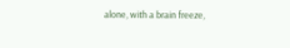alone, with a brain freeze,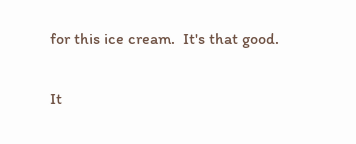for this ice cream.  It's that good.

It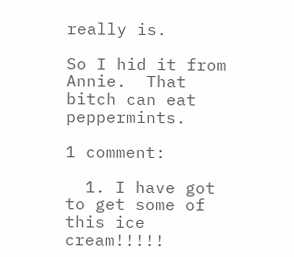really is.

So I hid it from Annie.  That bitch can eat peppermints.

1 comment:

  1. I have got to get some of this ice cream!!!!!